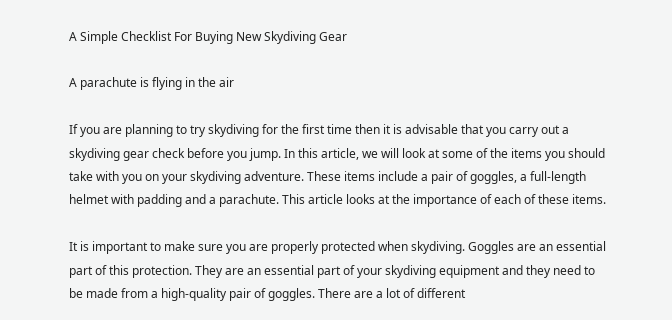A Simple Checklist For Buying New Skydiving Gear

A parachute is flying in the air

If you are planning to try skydiving for the first time then it is advisable that you carry out a skydiving gear check before you jump. In this article, we will look at some of the items you should take with you on your skydiving adventure. These items include a pair of goggles, a full-length helmet with padding and a parachute. This article looks at the importance of each of these items.

It is important to make sure you are properly protected when skydiving. Goggles are an essential part of this protection. They are an essential part of your skydiving equipment and they need to be made from a high-quality pair of goggles. There are a lot of different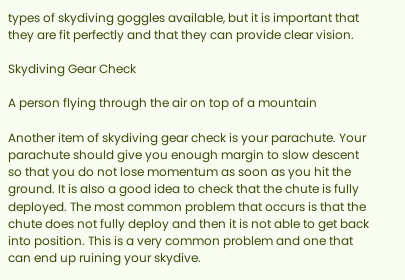types of skydiving goggles available, but it is important that they are fit perfectly and that they can provide clear vision.

Skydiving Gear Check

A person flying through the air on top of a mountain

Another item of skydiving gear check is your parachute. Your parachute should give you enough margin to slow descent so that you do not lose momentum as soon as you hit the ground. It is also a good idea to check that the chute is fully deployed. The most common problem that occurs is that the chute does not fully deploy and then it is not able to get back into position. This is a very common problem and one that can end up ruining your skydive.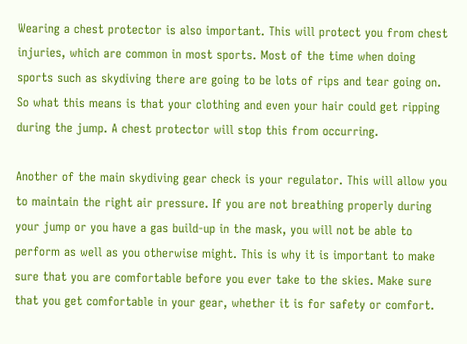Wearing a chest protector is also important. This will protect you from chest injuries, which are common in most sports. Most of the time when doing sports such as skydiving there are going to be lots of rips and tear going on. So what this means is that your clothing and even your hair could get ripping during the jump. A chest protector will stop this from occurring.

Another of the main skydiving gear check is your regulator. This will allow you to maintain the right air pressure. If you are not breathing properly during your jump or you have a gas build-up in the mask, you will not be able to perform as well as you otherwise might. This is why it is important to make sure that you are comfortable before you ever take to the skies. Make sure that you get comfortable in your gear, whether it is for safety or comfort.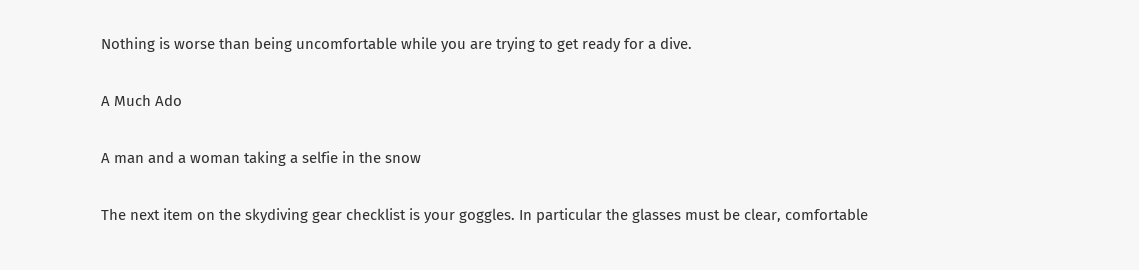Nothing is worse than being uncomfortable while you are trying to get ready for a dive.

A Much Ado

A man and a woman taking a selfie in the snow

The next item on the skydiving gear checklist is your goggles. In particular the glasses must be clear, comfortable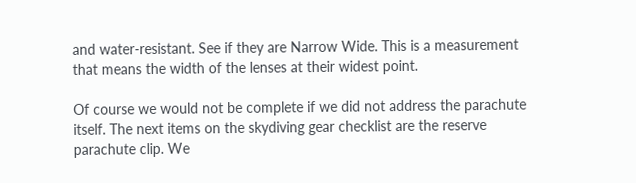and water-resistant. See if they are Narrow Wide. This is a measurement that means the width of the lenses at their widest point.

Of course we would not be complete if we did not address the parachute itself. The next items on the skydiving gear checklist are the reserve parachute clip. We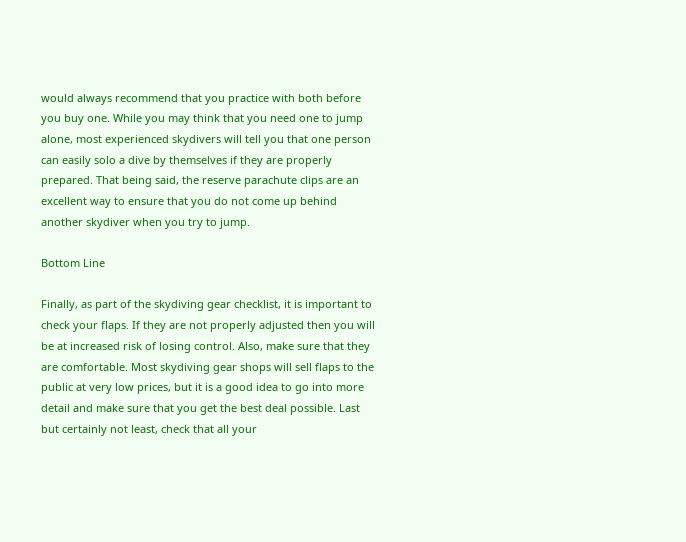would always recommend that you practice with both before you buy one. While you may think that you need one to jump alone, most experienced skydivers will tell you that one person can easily solo a dive by themselves if they are properly prepared. That being said, the reserve parachute clips are an excellent way to ensure that you do not come up behind another skydiver when you try to jump.

Bottom Line

Finally, as part of the skydiving gear checklist, it is important to check your flaps. If they are not properly adjusted then you will be at increased risk of losing control. Also, make sure that they are comfortable. Most skydiving gear shops will sell flaps to the public at very low prices, but it is a good idea to go into more detail and make sure that you get the best deal possible. Last but certainly not least, check that all your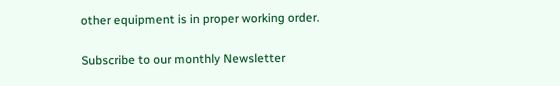other equipment is in proper working order.

Subscribe to our monthly Newsletter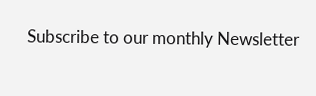Subscribe to our monthly Newsletter